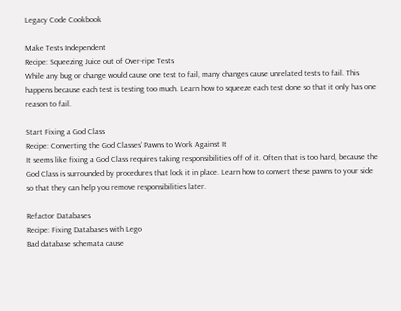Legacy Code Cookbook

Make Tests Independent
Recipe: Squeezing Juice out of Over-ripe Tests
While any bug or change would cause one test to fail, many changes cause unrelated tests to fail. This happens because each test is testing too much. Learn how to squeeze each test done so that it only has one reason to fail.

Start Fixing a God Class
Recipe: Converting the God Classes’ Pawns to Work Against It
It seems like fixing a God Class requires taking responsibilities off of it. Often that is too hard, because the God Class is surrounded by procedures that lock it in place. Learn how to convert these pawns to your side so that they can help you remove responsibilities later.

Refactor Databases
Recipe: Fixing Databases with Lego
Bad database schemata cause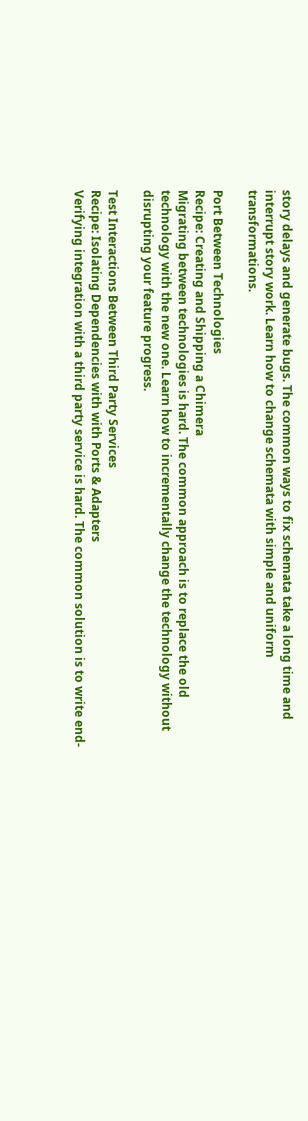story delays and generate bugs. The common ways to fix schemata take a long time and interrupt story work. Learn how to change schemata with simple and uniform transformations.

Port Between Technologies
Recipe: Creating and Shipping a Chimera
Migrating between technologies is hard. The common approach is to replace the old technology with the new one. Learn how to incrementally change the technology without disrupting your feature progress.

Test Interactions Between Third Party Services
Recipe: Isolating Dependencies with with Ports & Adapters
Verifying integration with a third party service is hard. The common solution is to write end-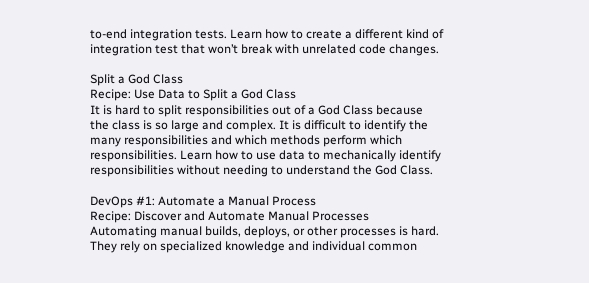to-end integration tests. Learn how to create a different kind of integration test that won’t break with unrelated code changes.

Split a God Class
Recipe: Use Data to Split a God Class
It is hard to split responsibilities out of a God Class because the class is so large and complex. It is difficult to identify the many responsibilities and which methods perform which responsibilities. Learn how to use data to mechanically identify responsibilities without needing to understand the God Class.

DevOps #1: Automate a Manual Process
Recipe: Discover and Automate Manual Processes
Automating manual builds, deploys, or other processes is hard. They rely on specialized knowledge and individual common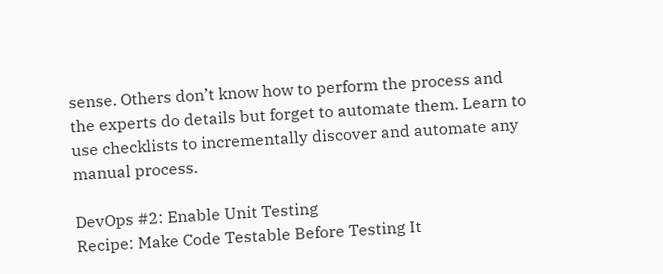sense. Others don’t know how to perform the process and the experts do details but forget to automate them. Learn to use checklists to incrementally discover and automate any manual process.

DevOps #2: Enable Unit Testing
Recipe: Make Code Testable Before Testing It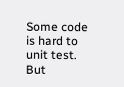Some code is hard to unit test. But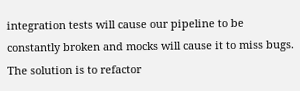integration tests will cause our pipeline to be constantly broken and mocks will cause it to miss bugs. The solution is to refactor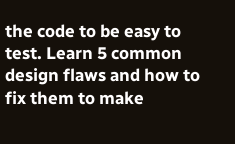the code to be easy to test. Learn 5 common design flaws and how to fix them to make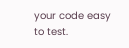your code easy to test.